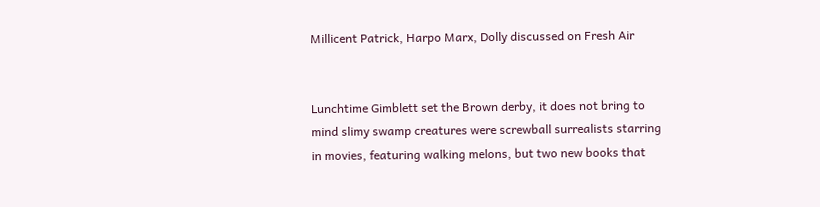Millicent Patrick, Harpo Marx, Dolly discussed on Fresh Air


Lunchtime Gimblett set the Brown derby, it does not bring to mind slimy swamp creatures were screwball surrealists starring in movies, featuring walking melons, but two new books that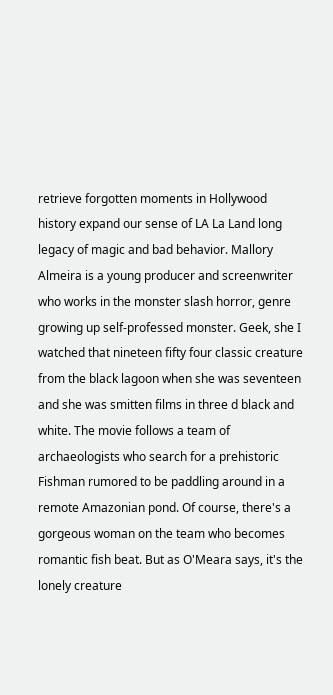retrieve forgotten moments in Hollywood history expand our sense of LA La Land long legacy of magic and bad behavior. Mallory Almeira is a young producer and screenwriter who works in the monster slash horror, genre growing up self-professed monster. Geek, she I watched that nineteen fifty four classic creature from the black lagoon when she was seventeen and she was smitten films in three d black and white. The movie follows a team of archaeologists who search for a prehistoric Fishman rumored to be paddling around in a remote Amazonian pond. Of course, there's a gorgeous woman on the team who becomes romantic fish beat. But as O'Meara says, it's the lonely creature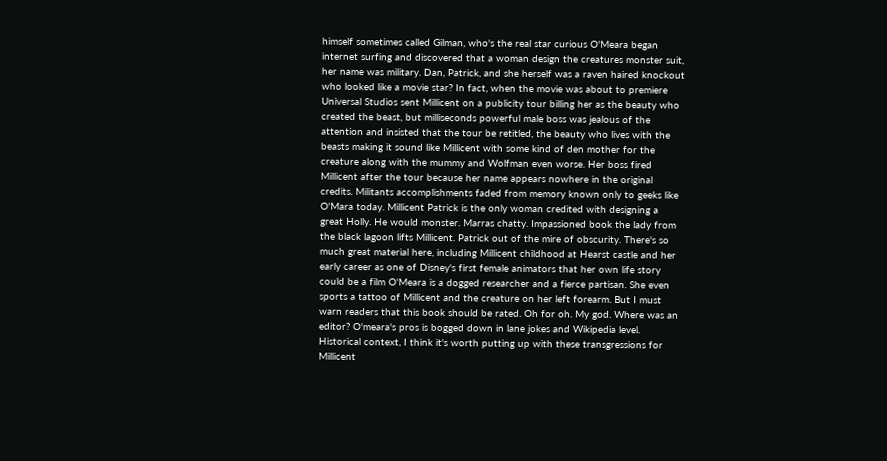himself sometimes called Gilman, who's the real star curious O'Meara began internet surfing and discovered that a woman design the creatures monster suit, her name was military. Dan, Patrick, and she herself was a raven haired knockout who looked like a movie star? In fact, when the movie was about to premiere Universal Studios sent Millicent on a publicity tour billing her as the beauty who created the beast, but milliseconds powerful male boss was jealous of the attention and insisted that the tour be retitled, the beauty who lives with the beasts making it sound like Millicent with some kind of den mother for the creature along with the mummy and Wolfman even worse. Her boss fired Millicent after the tour because her name appears nowhere in the original credits. Militants accomplishments faded from memory known only to geeks like O'Mara today. Millicent Patrick is the only woman credited with designing a great Holly. He would monster. Marras chatty. Impassioned book the lady from the black lagoon lifts Millicent. Patrick out of the mire of obscurity. There's so much great material here, including Millicent childhood at Hearst castle and her early career as one of Disney's first female animators that her own life story could be a film O'Meara is a dogged researcher and a fierce partisan. She even sports a tattoo of Millicent and the creature on her left forearm. But I must warn readers that this book should be rated. Oh for oh. My god. Where was an editor? O'meara's pros is bogged down in lane jokes and Wikipedia level. Historical context, I think it's worth putting up with these transgressions for Millicent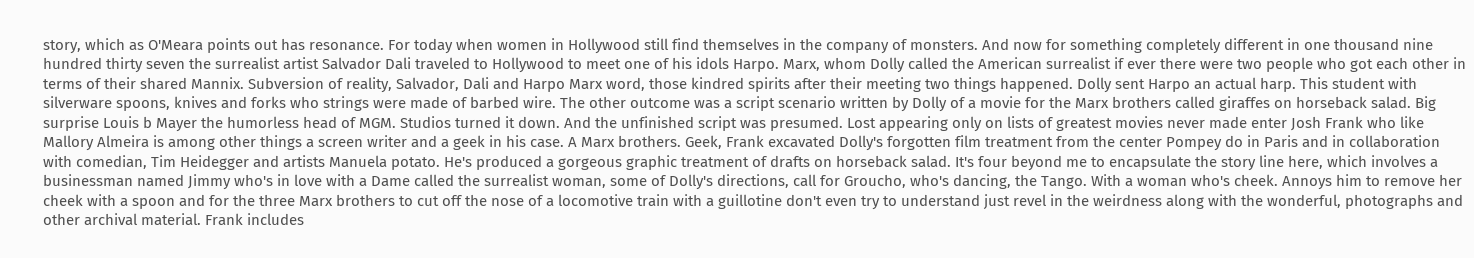story, which as O'Meara points out has resonance. For today when women in Hollywood still find themselves in the company of monsters. And now for something completely different in one thousand nine hundred thirty seven the surrealist artist Salvador Dali traveled to Hollywood to meet one of his idols Harpo. Marx, whom Dolly called the American surrealist if ever there were two people who got each other in terms of their shared Mannix. Subversion of reality, Salvador, Dali and Harpo Marx word, those kindred spirits after their meeting two things happened. Dolly sent Harpo an actual harp. This student with silverware spoons, knives and forks who strings were made of barbed wire. The other outcome was a script scenario written by Dolly of a movie for the Marx brothers called giraffes on horseback salad. Big surprise Louis b Mayer the humorless head of MGM. Studios turned it down. And the unfinished script was presumed. Lost appearing only on lists of greatest movies never made enter Josh Frank who like Mallory Almeira is among other things a screen writer and a geek in his case. A Marx brothers. Geek, Frank excavated Dolly's forgotten film treatment from the center Pompey do in Paris and in collaboration with comedian, Tim Heidegger and artists Manuela potato. He's produced a gorgeous graphic treatment of drafts on horseback salad. It's four beyond me to encapsulate the story line here, which involves a businessman named Jimmy who's in love with a Dame called the surrealist woman, some of Dolly's directions, call for Groucho, who's dancing, the Tango. With a woman who's cheek. Annoys him to remove her cheek with a spoon and for the three Marx brothers to cut off the nose of a locomotive train with a guillotine don't even try to understand just revel in the weirdness along with the wonderful, photographs and other archival material. Frank includes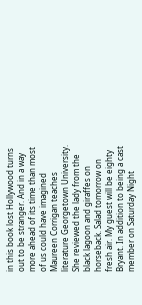in this book lost Hollywood turns out to be stranger. And in a way more ahead of its time than most of us could have imagined Maureen Corrigan teaches literature Georgetown University. She reviewed the lady from the black lagoon and giraffes on horseback. Salad tomorrow on fresh air. My guest will be eighty Bryant. In addition to being a cast member on Saturday Night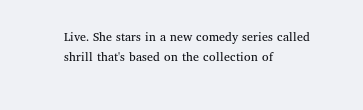Live. She stars in a new comedy series called shrill that's based on the collection of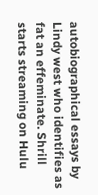autobiographical essays by Lindy west who identifies as fat an effeminate. Shrill starts streaming on Hulu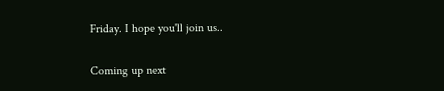Friday. I hope you'll join us..

Coming up next